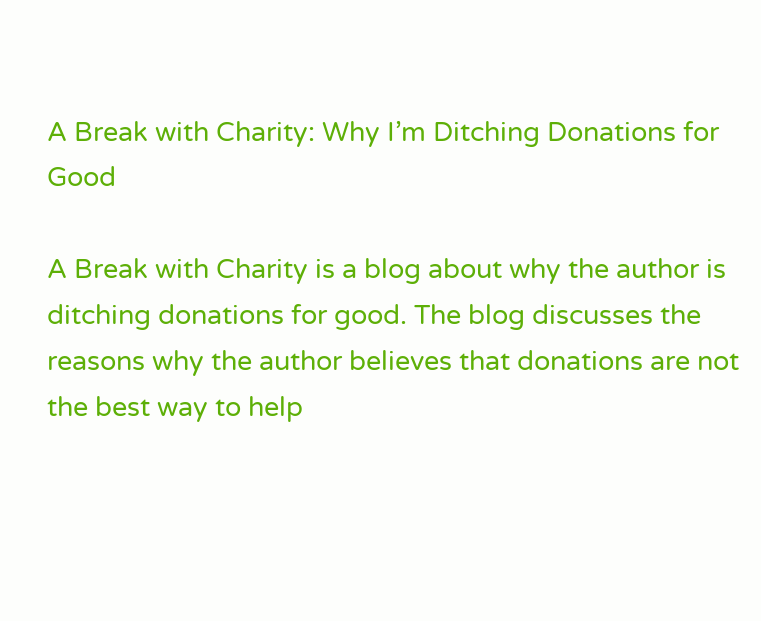A Break with Charity: Why I’m Ditching Donations for Good

A Break with Charity is a blog about why the author is ditching donations for good. The blog discusses the reasons why the author believes that donations are not the best way to help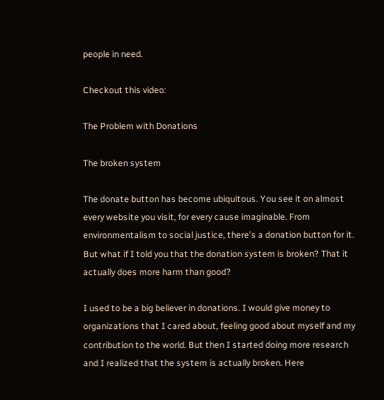people in need.

Checkout this video:

The Problem with Donations

The broken system

The donate button has become ubiquitous. You see it on almost every website you visit, for every cause imaginable. From environmentalism to social justice, there’s a donation button for it. But what if I told you that the donation system is broken? That it actually does more harm than good?

I used to be a big believer in donations. I would give money to organizations that I cared about, feeling good about myself and my contribution to the world. But then I started doing more research and I realized that the system is actually broken. Here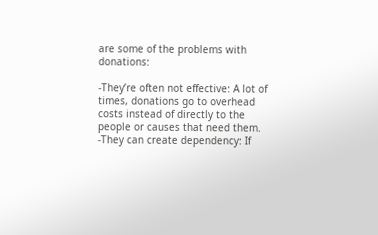are some of the problems with donations:

-They’re often not effective: A lot of times, donations go to overhead costs instead of directly to the people or causes that need them.
-They can create dependency: If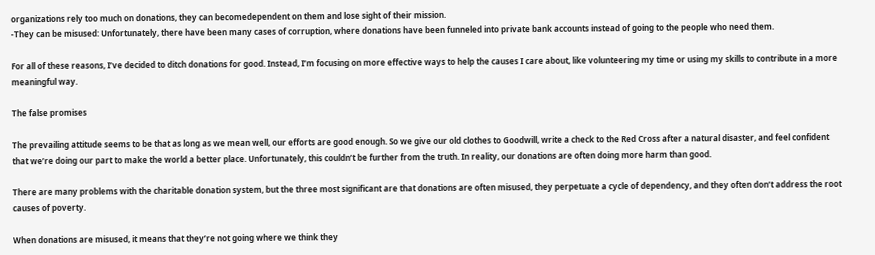organizations rely too much on donations, they can becomedependent on them and lose sight of their mission.
-They can be misused: Unfortunately, there have been many cases of corruption, where donations have been funneled into private bank accounts instead of going to the people who need them.

For all of these reasons, I’ve decided to ditch donations for good. Instead, I’m focusing on more effective ways to help the causes I care about, like volunteering my time or using my skills to contribute in a more meaningful way.

The false promises

The prevailing attitude seems to be that as long as we mean well, our efforts are good enough. So we give our old clothes to Goodwill, write a check to the Red Cross after a natural disaster, and feel confident that we’re doing our part to make the world a better place. Unfortunately, this couldn’t be further from the truth. In reality, our donations are often doing more harm than good.

There are many problems with the charitable donation system, but the three most significant are that donations are often misused, they perpetuate a cycle of dependency, and they often don’t address the root causes of poverty.

When donations are misused, it means that they’re not going where we think they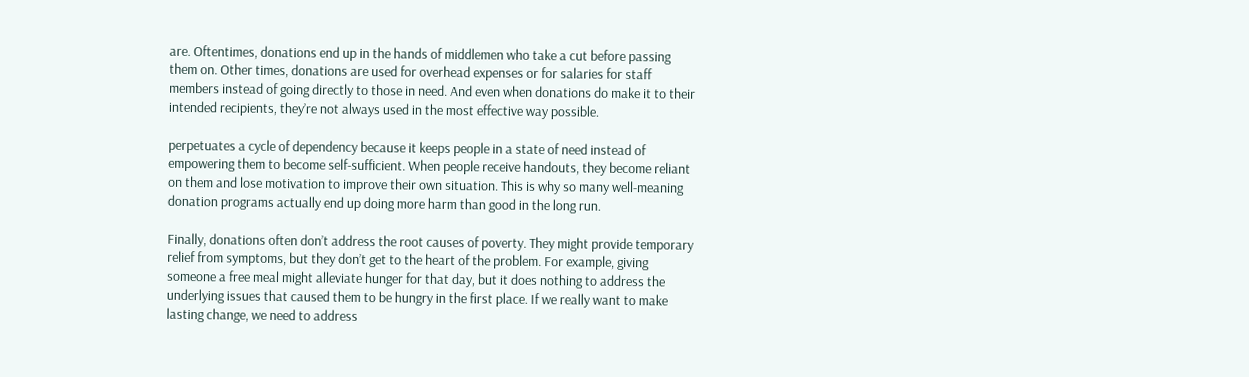are. Oftentimes, donations end up in the hands of middlemen who take a cut before passing them on. Other times, donations are used for overhead expenses or for salaries for staff members instead of going directly to those in need. And even when donations do make it to their intended recipients, they’re not always used in the most effective way possible.

perpetuates a cycle of dependency because it keeps people in a state of need instead of empowering them to become self-sufficient. When people receive handouts, they become reliant on them and lose motivation to improve their own situation. This is why so many well-meaning donation programs actually end up doing more harm than good in the long run.

Finally, donations often don’t address the root causes of poverty. They might provide temporary relief from symptoms, but they don’t get to the heart of the problem. For example, giving someone a free meal might alleviate hunger for that day, but it does nothing to address the underlying issues that caused them to be hungry in the first place. If we really want to make lasting change, we need to address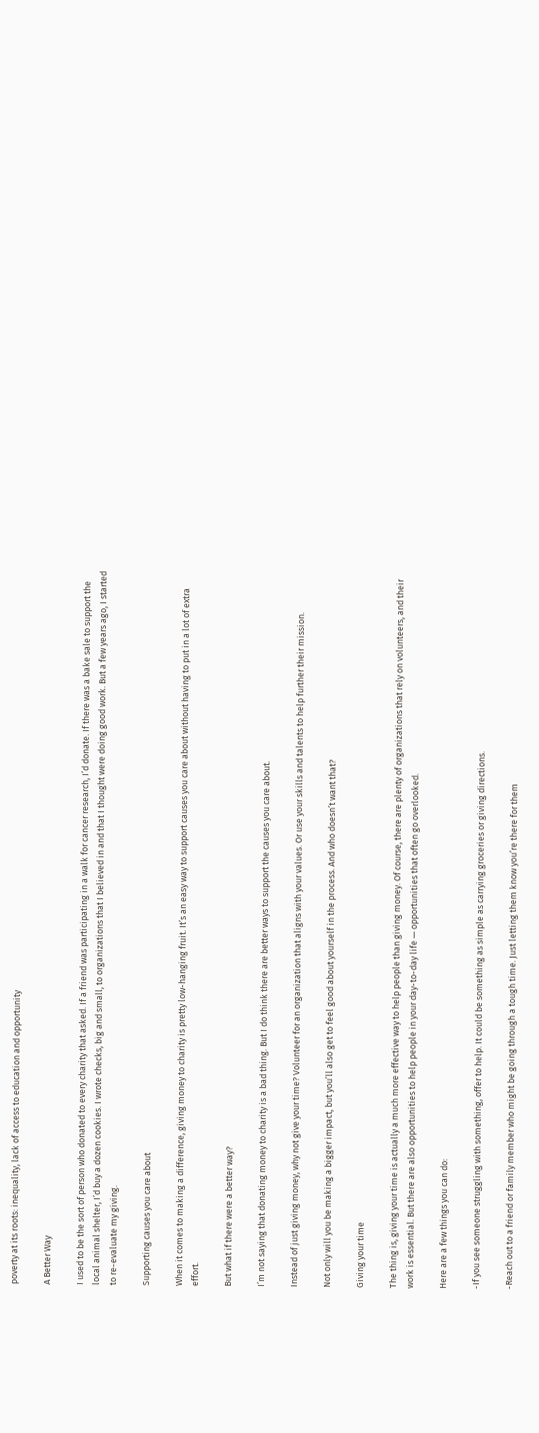poverty at its roots: inequality, lack of access to education and opportunity

A Better Way

I used to be the sort of person who donated to every charity that asked. If a friend was participating in a walk for cancer research, I’d donate. If there was a bake sale to support the local animal shelter, I’d buy a dozen cookies. I wrote checks, big and small, to organizations that I believed in and that I thought were doing good work. But a few years ago, I started to re-evaluate my giving.

Supporting causes you care about

When it comes to making a difference, giving money to charity is pretty low-hanging fruit. It’s an easy way to support causes you care about without having to put in a lot of extra effort.

But what if there were a better way?

I’m not saying that donating money to charity is a bad thing. But I do think there are better ways to support the causes you care about.

Instead of just giving money, why not give your time? Volunteer for an organization that aligns with your values. Or use your skills and talents to help further their mission.

Not only will you be making a bigger impact, but you’ll also get to feel good about yourself in the process. And who doesn’t want that?

Giving your time

The thing is, giving your time is actually a much more effective way to help people than giving money. Of course, there are plenty of organizations that rely on volunteers, and their work is essential. But there are also opportunities to help people in your day-to-day life — opportunities that often go overlooked.

Here are a few things you can do:

-If you see someone struggling with something, offer to help. It could be something as simple as carrying groceries or giving directions.

-Reach out to a friend or family member who might be going through a tough time. Just letting them know you’re there for them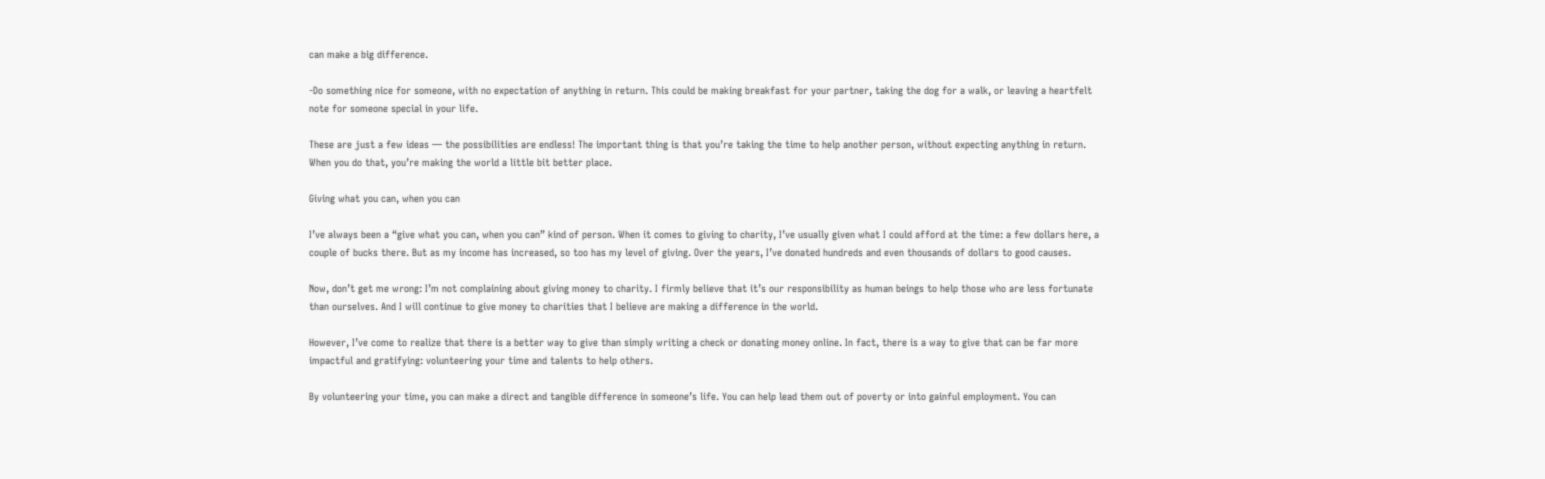can make a big difference.

-Do something nice for someone, with no expectation of anything in return. This could be making breakfast for your partner, taking the dog for a walk, or leaving a heartfelt note for someone special in your life.

These are just a few ideas — the possibilities are endless! The important thing is that you’re taking the time to help another person, without expecting anything in return. When you do that, you’re making the world a little bit better place.

Giving what you can, when you can

I’ve always been a “give what you can, when you can” kind of person. When it comes to giving to charity, I’ve usually given what I could afford at the time: a few dollars here, a couple of bucks there. But as my income has increased, so too has my level of giving. Over the years, I’ve donated hundreds and even thousands of dollars to good causes.

Now, don’t get me wrong: I’m not complaining about giving money to charity. I firmly believe that it’s our responsibility as human beings to help those who are less fortunate than ourselves. And I will continue to give money to charities that I believe are making a difference in the world.

However, I’ve come to realize that there is a better way to give than simply writing a check or donating money online. In fact, there is a way to give that can be far more impactful and gratifying: volunteering your time and talents to help others.

By volunteering your time, you can make a direct and tangible difference in someone’s life. You can help lead them out of poverty or into gainful employment. You can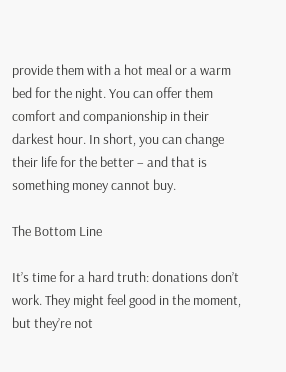provide them with a hot meal or a warm bed for the night. You can offer them comfort and companionship in their darkest hour. In short, you can change their life for the better – and that is something money cannot buy.

The Bottom Line

It’s time for a hard truth: donations don’t work. They might feel good in the moment, but they’re not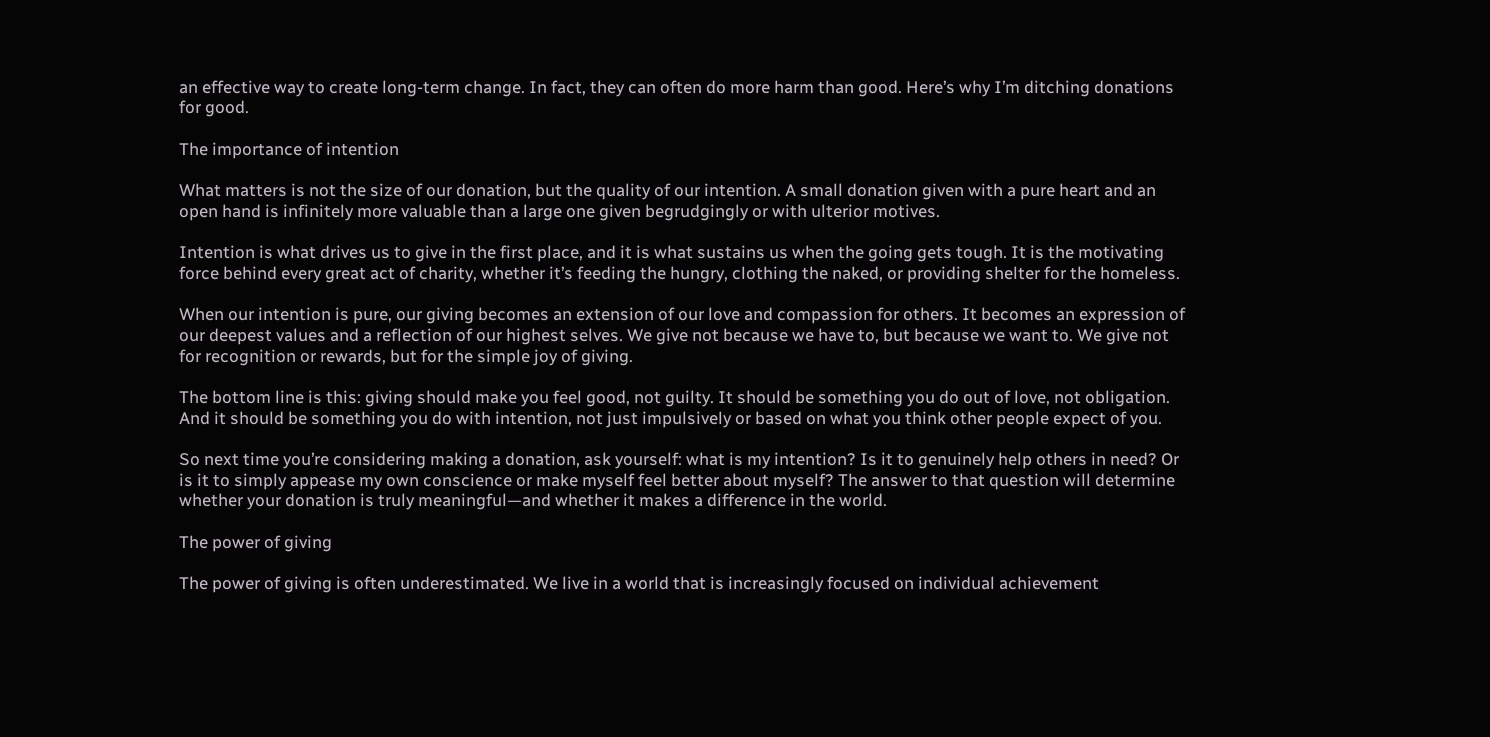an effective way to create long-term change. In fact, they can often do more harm than good. Here’s why I’m ditching donations for good.

The importance of intention

What matters is not the size of our donation, but the quality of our intention. A small donation given with a pure heart and an open hand is infinitely more valuable than a large one given begrudgingly or with ulterior motives.

Intention is what drives us to give in the first place, and it is what sustains us when the going gets tough. It is the motivating force behind every great act of charity, whether it’s feeding the hungry, clothing the naked, or providing shelter for the homeless.

When our intention is pure, our giving becomes an extension of our love and compassion for others. It becomes an expression of our deepest values and a reflection of our highest selves. We give not because we have to, but because we want to. We give not for recognition or rewards, but for the simple joy of giving.

The bottom line is this: giving should make you feel good, not guilty. It should be something you do out of love, not obligation. And it should be something you do with intention, not just impulsively or based on what you think other people expect of you.

So next time you’re considering making a donation, ask yourself: what is my intention? Is it to genuinely help others in need? Or is it to simply appease my own conscience or make myself feel better about myself? The answer to that question will determine whether your donation is truly meaningful—and whether it makes a difference in the world.

The power of giving

The power of giving is often underestimated. We live in a world that is increasingly focused on individual achievement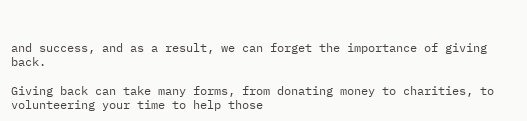and success, and as a result, we can forget the importance of giving back.

Giving back can take many forms, from donating money to charities, to volunteering your time to help those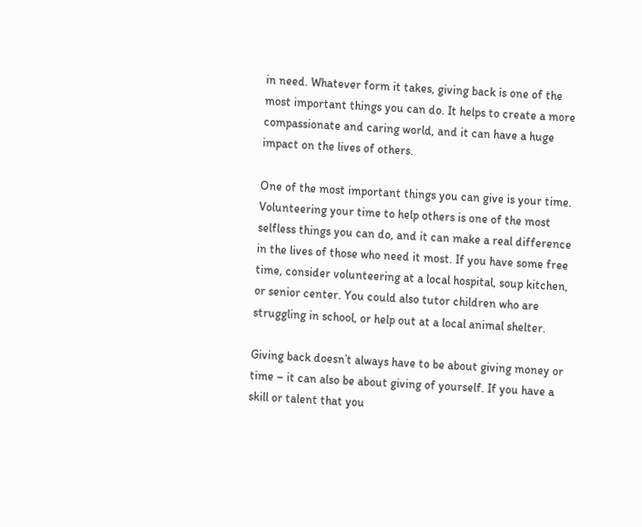in need. Whatever form it takes, giving back is one of the most important things you can do. It helps to create a more compassionate and caring world, and it can have a huge impact on the lives of others.

One of the most important things you can give is your time. Volunteering your time to help others is one of the most selfless things you can do, and it can make a real difference in the lives of those who need it most. If you have some free time, consider volunteering at a local hospital, soup kitchen, or senior center. You could also tutor children who are struggling in school, or help out at a local animal shelter.

Giving back doesn’t always have to be about giving money or time – it can also be about giving of yourself. If you have a skill or talent that you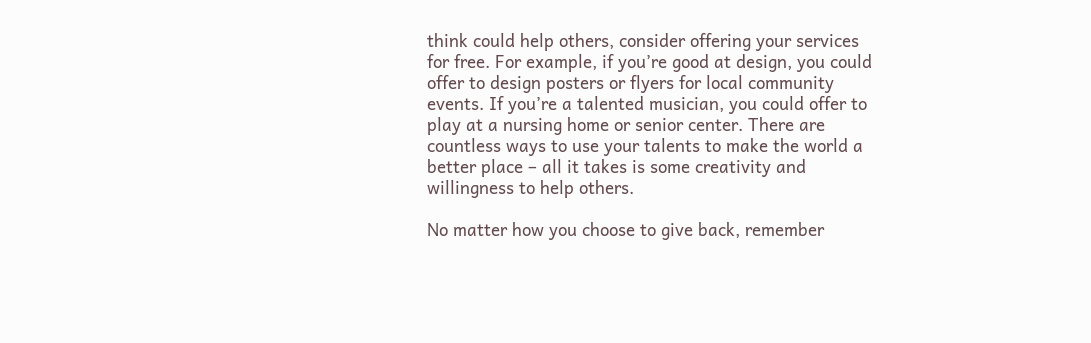think could help others, consider offering your services for free. For example, if you’re good at design, you could offer to design posters or flyers for local community events. If you’re a talented musician, you could offer to play at a nursing home or senior center. There are countless ways to use your talents to make the world a better place – all it takes is some creativity and willingness to help others.

No matter how you choose to give back, remember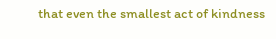that even the smallest act of kindness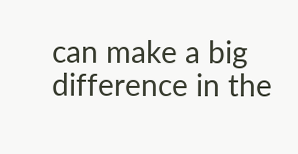can make a big difference in the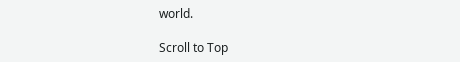world.

Scroll to Top